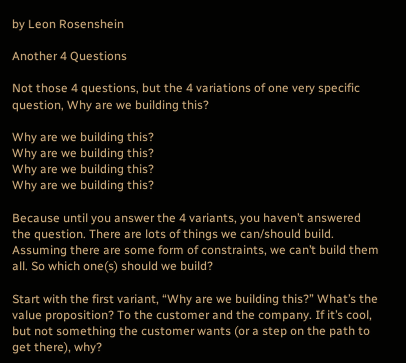by Leon Rosenshein

Another 4 Questions

Not those 4 questions, but the 4 variations of one very specific question, Why are we building this?

Why are we building this?
Why are we building this?
Why are we building this?
Why are we building this?

Because until you answer the 4 variants, you haven’t answered the question. There are lots of things we can/should build. Assuming there are some form of constraints, we can’t build them all. So which one(s) should we build?

Start with the first variant, “Why are we building this?” What’s the value proposition? To the customer and the company. If it’s cool, but not something the customer wants (or a step on the path to get there), why?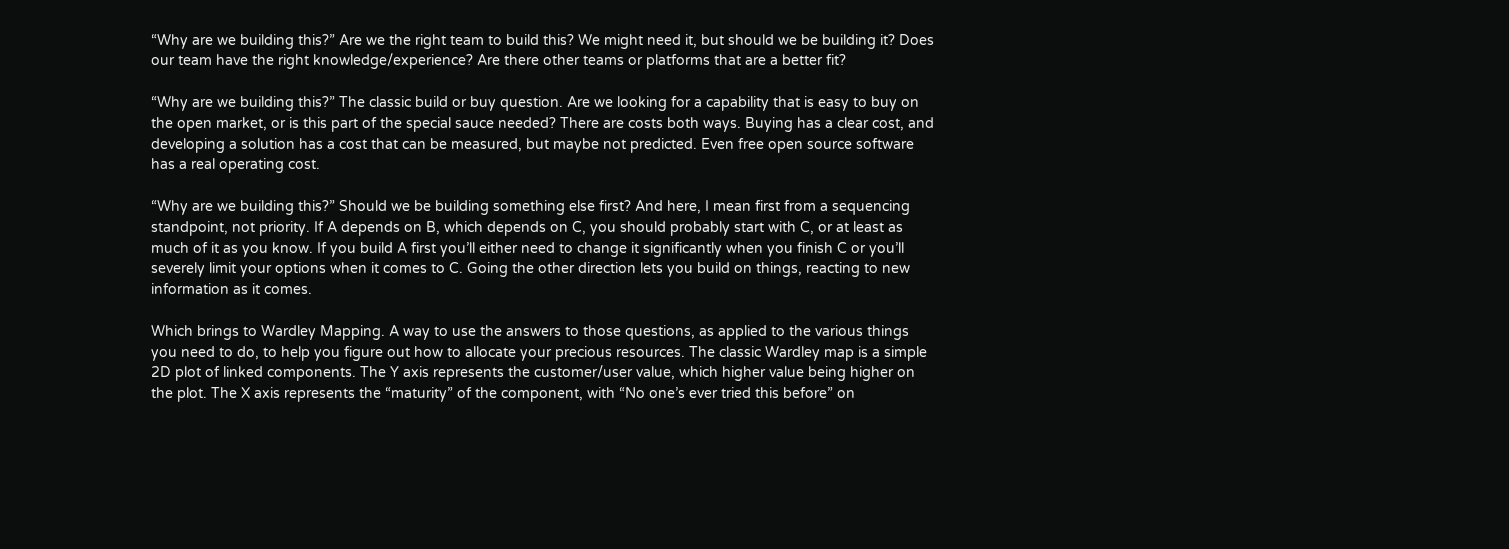“Why are we building this?” Are we the right team to build this? We might need it, but should we be building it? Does our team have the right knowledge/experience? Are there other teams or platforms that are a better fit?

“Why are we building this?” The classic build or buy question. Are we looking for a capability that is easy to buy on the open market, or is this part of the special sauce needed? There are costs both ways. Buying has a clear cost, and developing a solution has a cost that can be measured, but maybe not predicted. Even free open source software has a real operating cost.

“Why are we building this?” Should we be building something else first? And here, I mean first from a sequencing standpoint, not priority. If A depends on B, which depends on C, you should probably start with C, or at least as much of it as you know. If you build A first you’ll either need to change it significantly when you finish C or you’ll severely limit your options when it comes to C. Going the other direction lets you build on things, reacting to new information as it comes.

Which brings to Wardley Mapping. A way to use the answers to those questions, as applied to the various things you need to do, to help you figure out how to allocate your precious resources. The classic Wardley map is a simple 2D plot of linked components. The Y axis represents the customer/user value, which higher value being higher on the plot. The X axis represents the “maturity” of the component, with “No one’s ever tried this before” on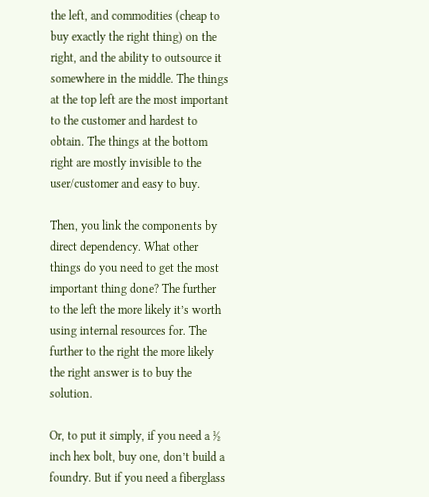the left, and commodities (cheap to buy exactly the right thing) on the right, and the ability to outsource it somewhere in the middle. The things at the top left are the most important to the customer and hardest to obtain. The things at the bottom right are mostly invisible to the user/customer and easy to buy.

Then, you link the components by direct dependency. What other things do you need to get the most important thing done? The further to the left the more likely it’s worth using internal resources for. The further to the right the more likely the right answer is to buy the solution.

Or, to put it simply, if you need a ½ inch hex bolt, buy one, don’t build a foundry. But if you need a fiberglass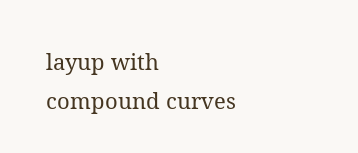layup with compound curves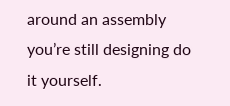around an assembly you’re still designing do it yourself.